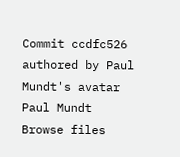Commit ccdfc526 authored by Paul Mundt's avatar Paul Mundt
Browse files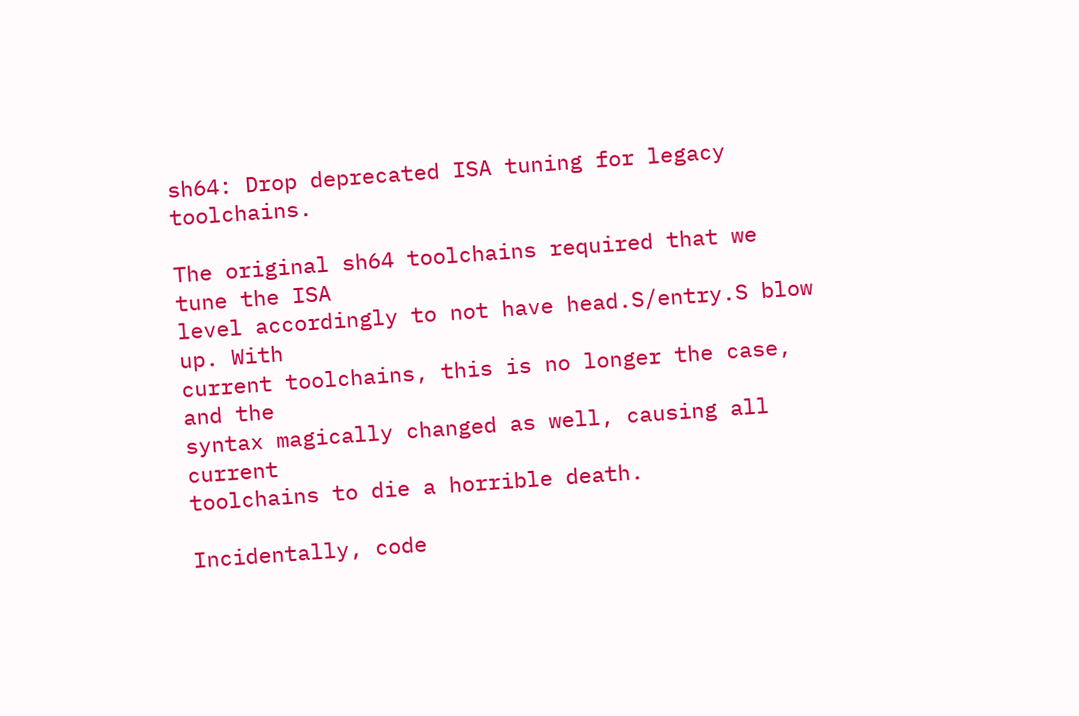sh64: Drop deprecated ISA tuning for legacy toolchains.

The original sh64 toolchains required that we tune the ISA
level accordingly to not have head.S/entry.S blow up. With
current toolchains, this is no longer the case, and the
syntax magically changed as well, causing all current
toolchains to die a horrible death.

Incidentally, code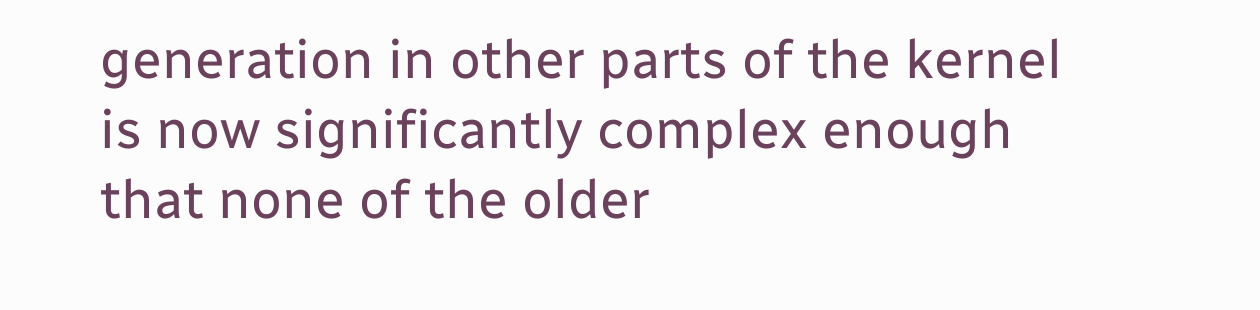generation in other parts of the kernel
is now significantly complex enough that none of the older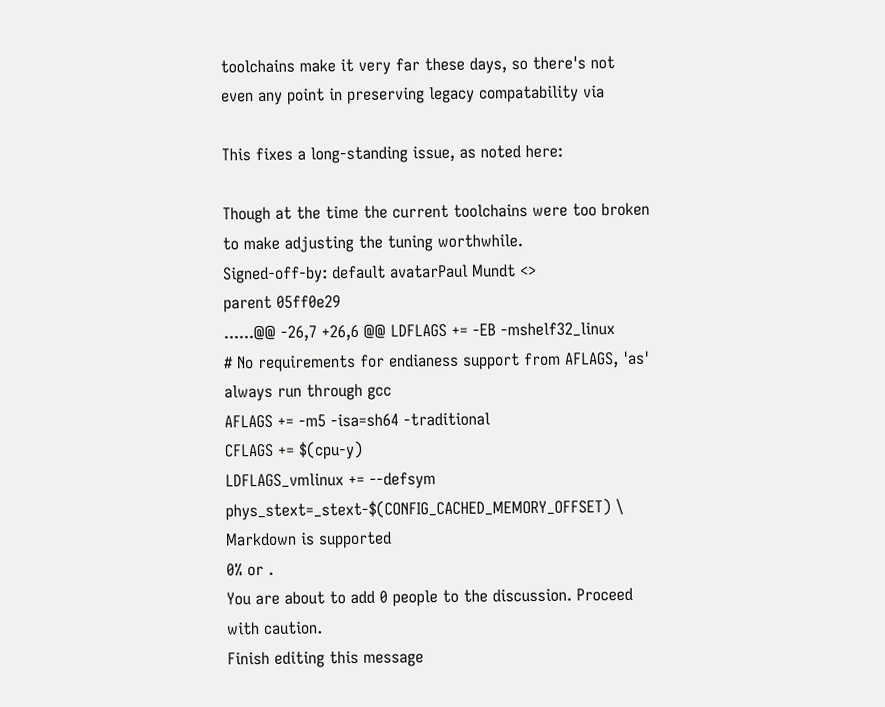toolchains make it very far these days, so there's not
even any point in preserving legacy compatability via

This fixes a long-standing issue, as noted here:

Though at the time the current toolchains were too broken
to make adjusting the tuning worthwhile.
Signed-off-by: default avatarPaul Mundt <>
parent 05ff0e29
......@@ -26,7 +26,6 @@ LDFLAGS += -EB -mshelf32_linux
# No requirements for endianess support from AFLAGS, 'as' always run through gcc
AFLAGS += -m5 -isa=sh64 -traditional
CFLAGS += $(cpu-y)
LDFLAGS_vmlinux += --defsym phys_stext=_stext-$(CONFIG_CACHED_MEMORY_OFFSET) \
Markdown is supported
0% or .
You are about to add 0 people to the discussion. Proceed with caution.
Finish editing this message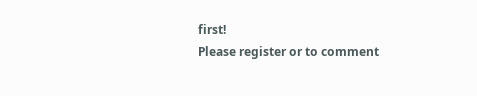first!
Please register or to comment